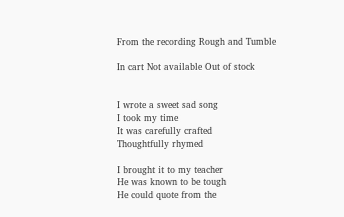From the recording Rough and Tumble

In cart Not available Out of stock


I wrote a sweet sad song
I took my time
It was carefully crafted
Thoughtfully rhymed

I brought it to my teacher
He was known to be tough
He could quote from the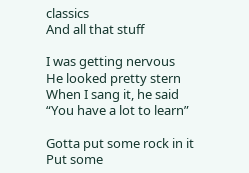classics
And all that stuff

I was getting nervous
He looked pretty stern
When I sang it, he said
“You have a lot to learn”

Gotta put some rock in it
Put some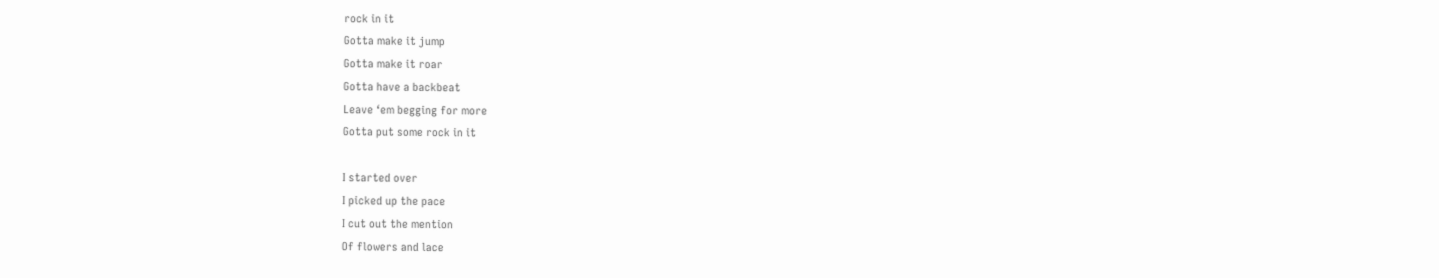rock in it
Gotta make it jump
Gotta make it roar
Gotta have a backbeat
Leave ‘em begging for more
Gotta put some rock in it

I started over
I picked up the pace
I cut out the mention
Of flowers and lace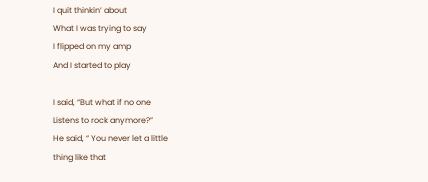I quit thinkin’ about
What I was trying to say
I flipped on my amp
And I started to play

I said, “But what if no one
Listens to rock anymore?”
He said, “ You never let a little
thing like that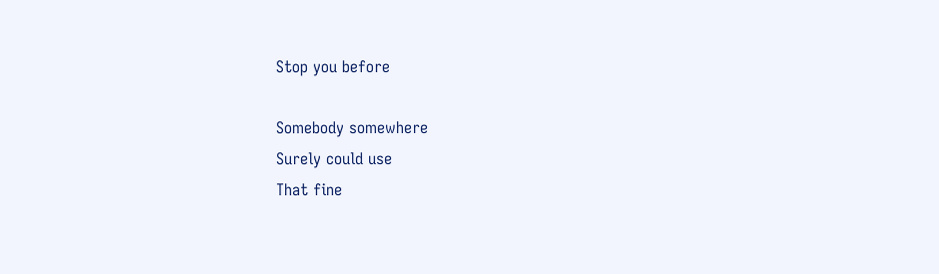Stop you before

Somebody somewhere
Surely could use
That fine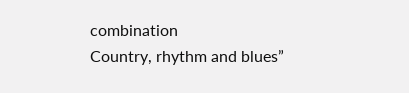combination
Country, rhythm and blues”